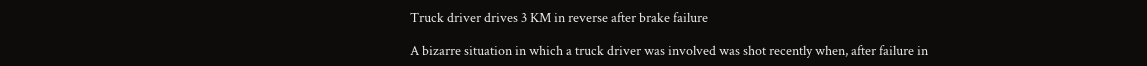Truck driver drives 3 KM in reverse after brake failure

A bizarre situation in which a truck driver was involved was shot recently when, after failure in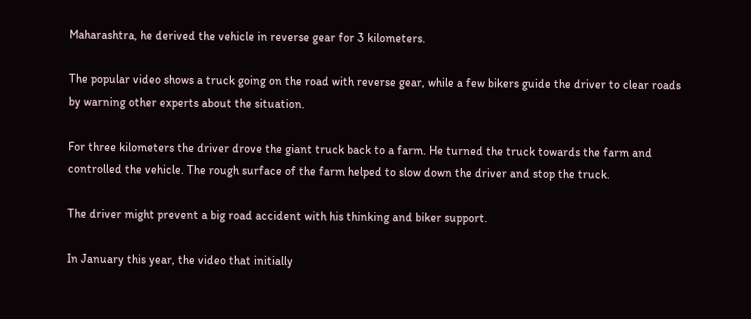Maharashtra, he derived the vehicle in reverse gear for 3 kilometers.

The popular video shows a truck going on the road with reverse gear, while a few bikers guide the driver to clear roads by warning other experts about the situation.

For three kilometers the driver drove the giant truck back to a farm. He turned the truck towards the farm and controlled the vehicle. The rough surface of the farm helped to slow down the driver and stop the truck.

The driver might prevent a big road accident with his thinking and biker support.

In January this year, the video that initially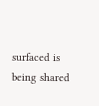surfaced is being shared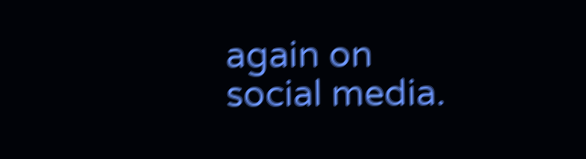again on social media.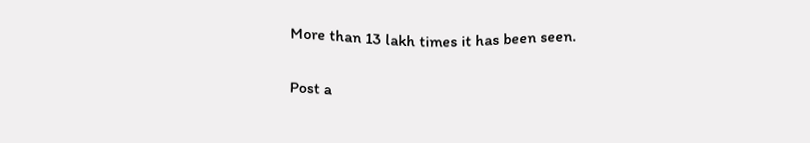More than 13 lakh times it has been seen.

Post a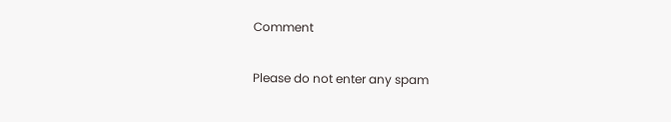Comment

Please do not enter any spam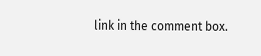link in the comment box.